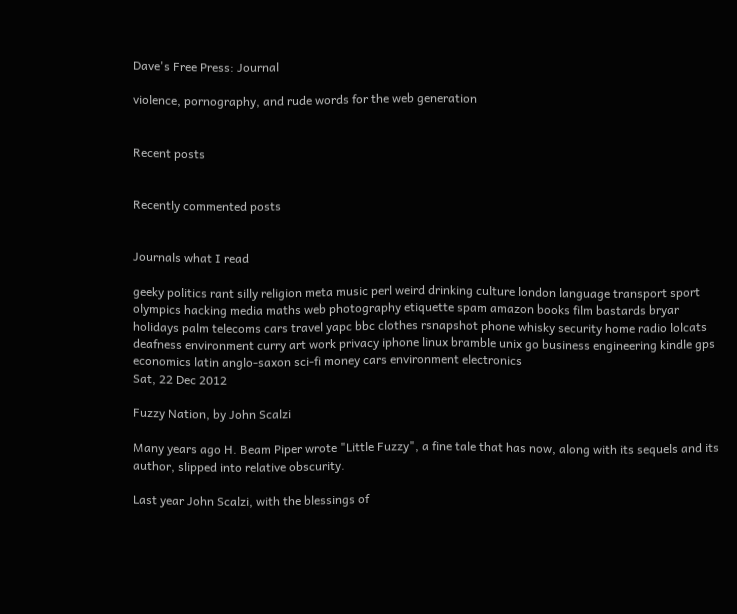Dave's Free Press: Journal

violence, pornography, and rude words for the web generation


Recent posts


Recently commented posts


Journals what I read

geeky politics rant silly religion meta music perl weird drinking culture london language transport sport olympics hacking media maths web photography etiquette spam amazon books film bastards bryar holidays palm telecoms cars travel yapc bbc clothes rsnapshot phone whisky security home radio lolcats deafness environment curry art work privacy iphone linux bramble unix go business engineering kindle gps economics latin anglo-saxon sci-fi money cars environment electronics
Sat, 22 Dec 2012

Fuzzy Nation, by John Scalzi

Many years ago H. Beam Piper wrote "Little Fuzzy", a fine tale that has now, along with its sequels and its author, slipped into relative obscurity.

Last year John Scalzi, with the blessings of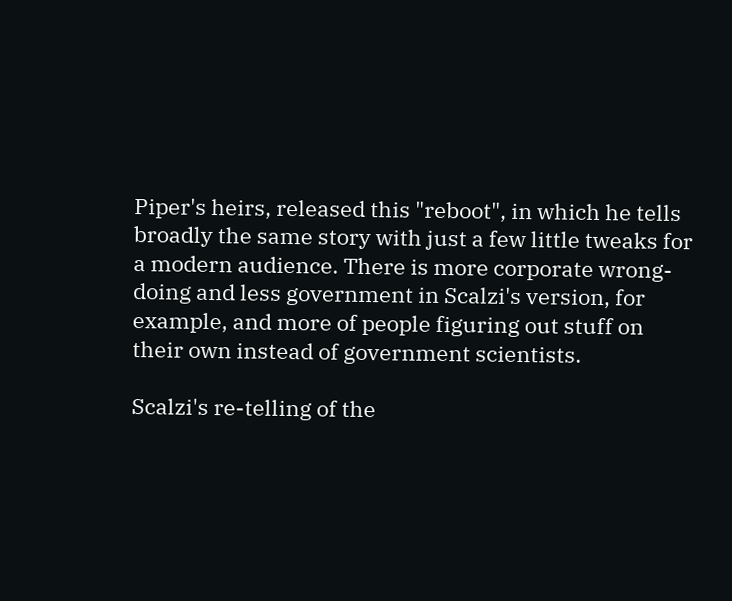Piper's heirs, released this "reboot", in which he tells broadly the same story with just a few little tweaks for a modern audience. There is more corporate wrong-doing and less government in Scalzi's version, for example, and more of people figuring out stuff on their own instead of government scientists.

Scalzi's re-telling of the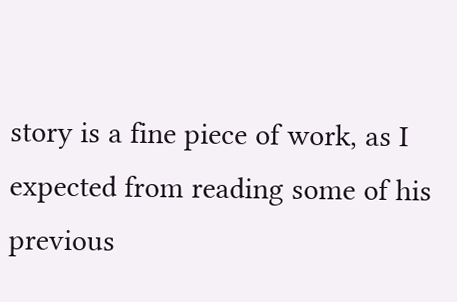story is a fine piece of work, as I expected from reading some of his previous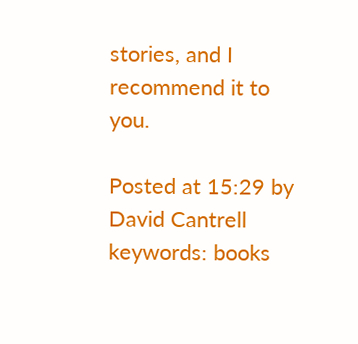stories, and I recommend it to you.

Posted at 15:29 by David Cantrell
keywords: books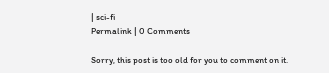| sci-fi
Permalink | 0 Comments

Sorry, this post is too old for you to comment on it.